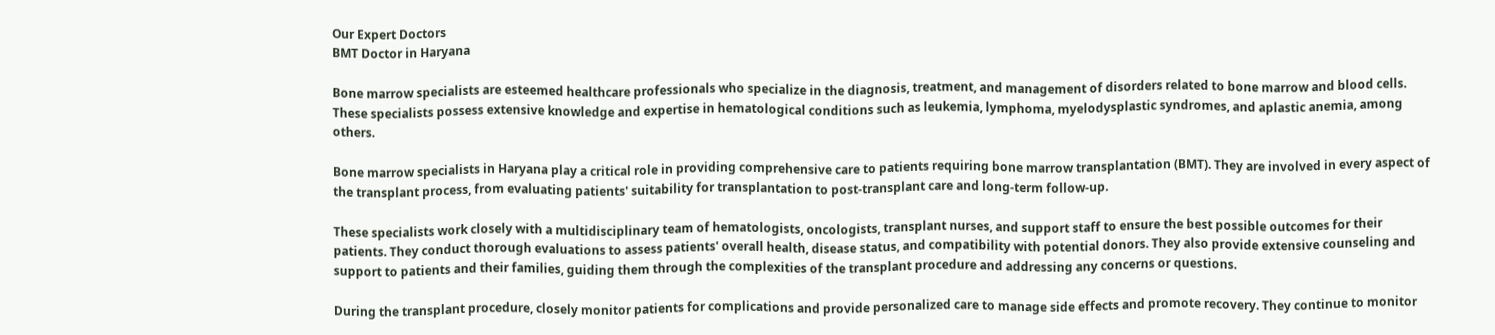Our Expert Doctors
BMT Doctor in Haryana

Bone marrow specialists are esteemed healthcare professionals who specialize in the diagnosis, treatment, and management of disorders related to bone marrow and blood cells. These specialists possess extensive knowledge and expertise in hematological conditions such as leukemia, lymphoma, myelodysplastic syndromes, and aplastic anemia, among others.

Bone marrow specialists in Haryana play a critical role in providing comprehensive care to patients requiring bone marrow transplantation (BMT). They are involved in every aspect of the transplant process, from evaluating patients' suitability for transplantation to post-transplant care and long-term follow-up.

These specialists work closely with a multidisciplinary team of hematologists, oncologists, transplant nurses, and support staff to ensure the best possible outcomes for their patients. They conduct thorough evaluations to assess patients' overall health, disease status, and compatibility with potential donors. They also provide extensive counseling and support to patients and their families, guiding them through the complexities of the transplant procedure and addressing any concerns or questions.

During the transplant procedure, closely monitor patients for complications and provide personalized care to manage side effects and promote recovery. They continue to monitor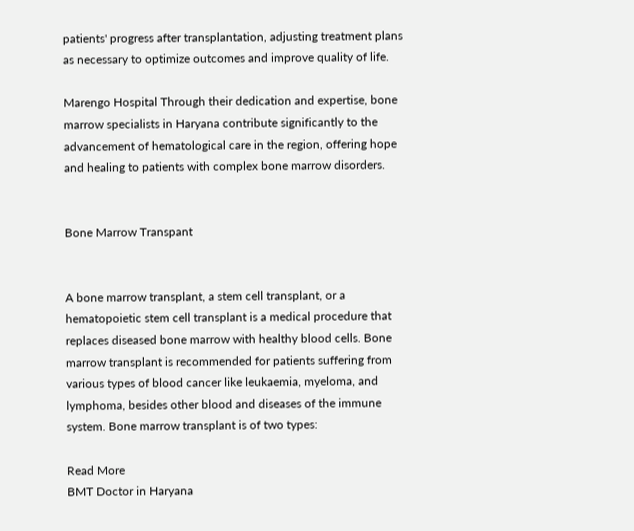patients' progress after transplantation, adjusting treatment plans as necessary to optimize outcomes and improve quality of life.

Marengo Hospital Through their dedication and expertise, bone marrow specialists in Haryana contribute significantly to the advancement of hematological care in the region, offering hope and healing to patients with complex bone marrow disorders.


Bone Marrow Transpant


A bone marrow transplant, a stem cell transplant, or a hematopoietic stem cell transplant is a medical procedure that replaces diseased bone marrow with healthy blood cells. Bone marrow transplant is recommended for patients suffering from various types of blood cancer like leukaemia, myeloma, and lymphoma, besides other blood and diseases of the immune system. Bone marrow transplant is of two types:

Read More
BMT Doctor in Haryana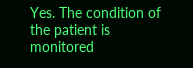Yes. The condition of the patient is monitored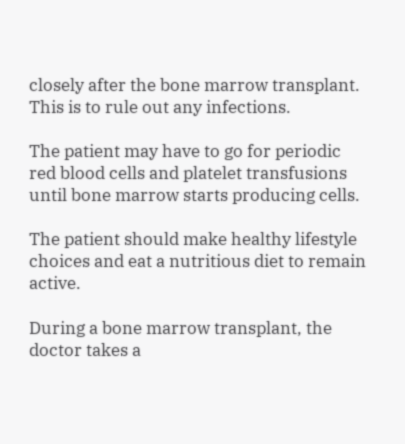closely after the bone marrow transplant. This is to rule out any infections.

The patient may have to go for periodic red blood cells and platelet transfusions until bone marrow starts producing cells.

The patient should make healthy lifestyle choices and eat a nutritious diet to remain active.

During a bone marrow transplant, the doctor takes a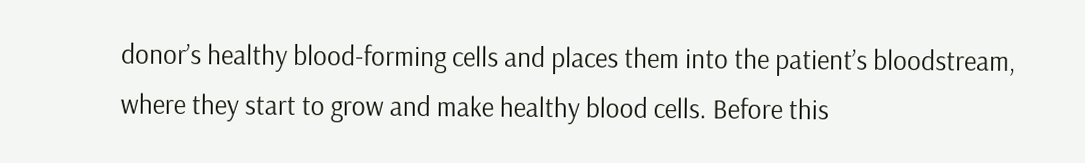donor’s healthy blood-forming cells and places them into the patient’s bloodstream, where they start to grow and make healthy blood cells. Before this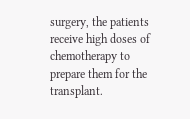surgery, the patients receive high doses of chemotherapy to prepare them for the transplant.